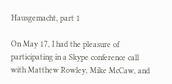Hausgemacht, part 1

On May 17, I had the pleasure of participating in a Skype conference call with Matthew Rowley, Mike McCaw, and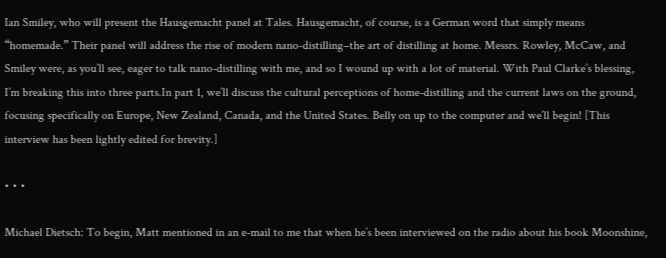Ian Smiley, who will present the Hausgemacht panel at Tales. Hausgemacht, of course, is a German word that simply means “homemade.” Their panel will address the rise of modern nano-distilling–the art of distilling at home. Messrs. Rowley, McCaw, and Smiley were, as you’ll see, eager to talk nano-distilling with me, and so I wound up with a lot of material. With Paul Clarke’s blessing, I’m breaking this into three parts.In part 1, we’ll discuss the cultural perceptions of home-distilling and the current laws on the ground, focusing specifically on Europe, New Zealand, Canada, and the United States. Belly on up to the computer and we’ll begin! [This interview has been lightly edited for brevity.]

• • •

Michael Dietsch: To begin, Matt mentioned in an e-mail to me that when he’s been interviewed on the radio about his book Moonshine,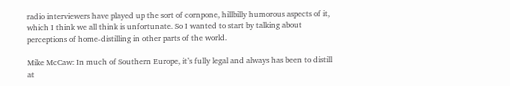radio interviewers have played up the sort of cornpone, hillbilly humorous aspects of it, which I think we all think is unfortunate. So I wanted to start by talking about perceptions of home-distilling in other parts of the world.

Mike McCaw: In much of Southern Europe, it’s fully legal and always has been to distill at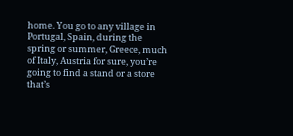home. You go to any village in Portugal, Spain, during the spring or summer, Greece, much of Italy, Austria for sure, you’re going to find a stand or a store that’s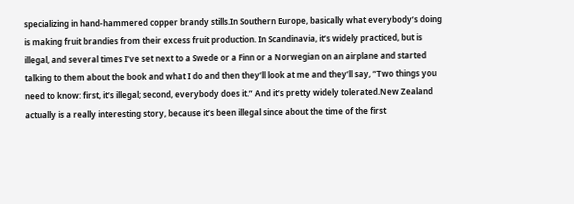specializing in hand-hammered copper brandy stills.In Southern Europe, basically what everybody’s doing is making fruit brandies from their excess fruit production. In Scandinavia, it’s widely practiced, but is illegal, and several times I’ve set next to a Swede or a Finn or a Norwegian on an airplane and started talking to them about the book and what I do and then they’ll look at me and they’ll say, “Two things you need to know: first, it’s illegal; second, everybody does it.” And it’s pretty widely tolerated.New Zealand actually is a really interesting story, because it’s been illegal since about the time of the first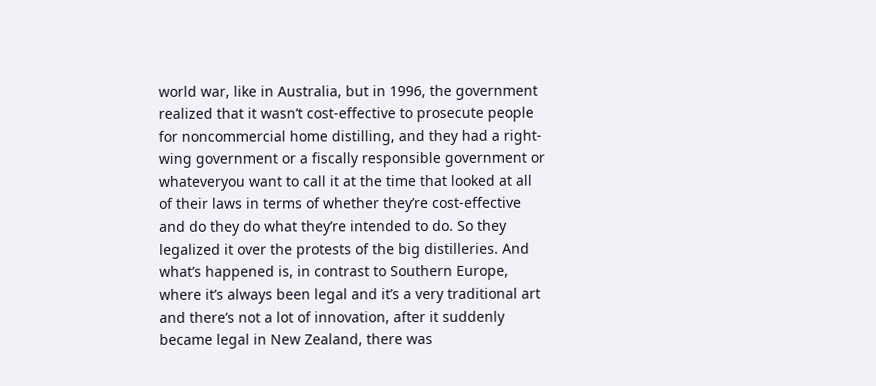world war, like in Australia, but in 1996, the government realized that it wasn’t cost-effective to prosecute people for noncommercial home distilling, and they had a right-wing government or a fiscally responsible government or whateveryou want to call it at the time that looked at all of their laws in terms of whether they’re cost-effective and do they do what they’re intended to do. So they legalized it over the protests of the big distilleries. And what’s happened is, in contrast to Southern Europe, where it’s always been legal and it’s a very traditional art and there’s not a lot of innovation, after it suddenly became legal in New Zealand, there was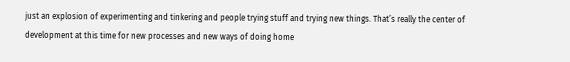just an explosion of experimenting and tinkering and people trying stuff and trying new things. That’s really the center of development at this time for new processes and new ways of doing home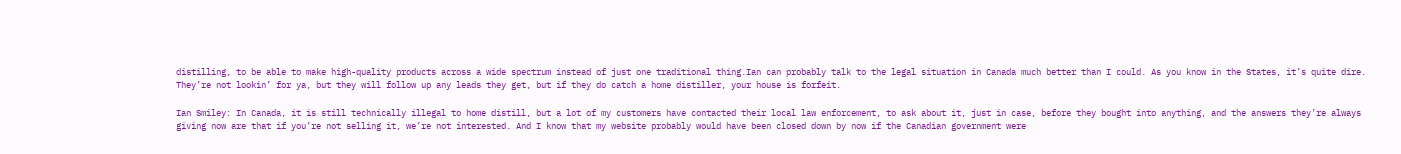distilling, to be able to make high-quality products across a wide spectrum instead of just one traditional thing.Ian can probably talk to the legal situation in Canada much better than I could. As you know in the States, it’s quite dire. They’re not lookin’ for ya, but they will follow up any leads they get, but if they do catch a home distiller, your house is forfeit.

Ian Smiley: In Canada, it is still technically illegal to home distill, but a lot of my customers have contacted their local law enforcement, to ask about it, just in case, before they bought into anything, and the answers they’re always giving now are that if you’re not selling it, we’re not interested. And I know that my website probably would have been closed down by now if the Canadian government were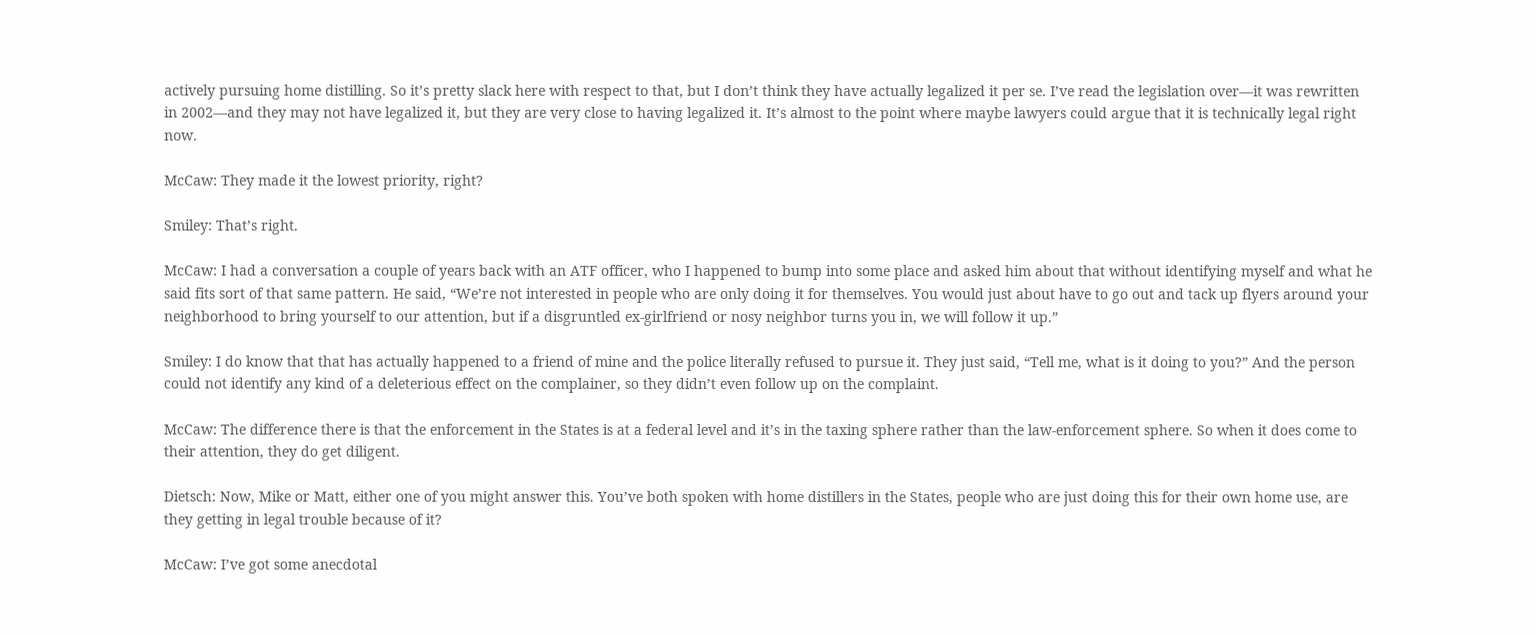actively pursuing home distilling. So it’s pretty slack here with respect to that, but I don’t think they have actually legalized it per se. I’ve read the legislation over—it was rewritten in 2002—and they may not have legalized it, but they are very close to having legalized it. It’s almost to the point where maybe lawyers could argue that it is technically legal right now.

McCaw: They made it the lowest priority, right?

Smiley: That’s right.

McCaw: I had a conversation a couple of years back with an ATF officer, who I happened to bump into some place and asked him about that without identifying myself and what he said fits sort of that same pattern. He said, “We’re not interested in people who are only doing it for themselves. You would just about have to go out and tack up flyers around your neighborhood to bring yourself to our attention, but if a disgruntled ex-girlfriend or nosy neighbor turns you in, we will follow it up.”

Smiley: I do know that that has actually happened to a friend of mine and the police literally refused to pursue it. They just said, “Tell me, what is it doing to you?” And the person could not identify any kind of a deleterious effect on the complainer, so they didn’t even follow up on the complaint.

McCaw: The difference there is that the enforcement in the States is at a federal level and it’s in the taxing sphere rather than the law-enforcement sphere. So when it does come to their attention, they do get diligent.

Dietsch: Now, Mike or Matt, either one of you might answer this. You’ve both spoken with home distillers in the States, people who are just doing this for their own home use, are they getting in legal trouble because of it?

McCaw: I’ve got some anecdotal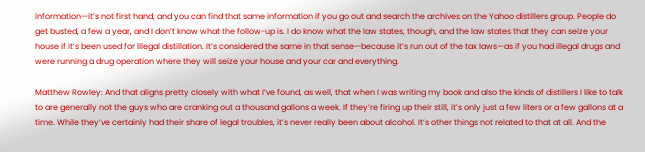information—it’s not first hand, and you can find that same information if you go out and search the archives on the Yahoo distillers group. People do get busted, a few a year, and I don’t know what the follow-up is. I do know what the law states, though, and the law states that they can seize your house if it’s been used for illegal distillation. It’s considered the same in that sense—because it’s run out of the tax laws—as if you had illegal drugs and were running a drug operation where they will seize your house and your car and everything.

Matthew Rowley: And that aligns pretty closely with what I’ve found, as well, that when I was writing my book and also the kinds of distillers I like to talk to are generally not the guys who are cranking out a thousand gallons a week. If they’re firing up their still, it’s only just a few liters or a few gallons at a time. While they’ve certainly had their share of legal troubles, it’s never really been about alcohol. It’s other things not related to that at all. And the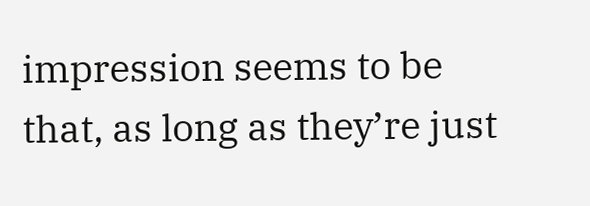impression seems to be that, as long as they’re just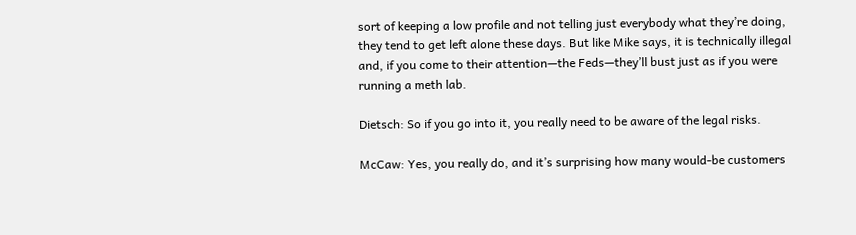sort of keeping a low profile and not telling just everybody what they’re doing, they tend to get left alone these days. But like Mike says, it is technically illegal and, if you come to their attention—the Feds—they’ll bust just as if you were running a meth lab.

Dietsch: So if you go into it, you really need to be aware of the legal risks.

McCaw: Yes, you really do, and it’s surprising how many would-be customers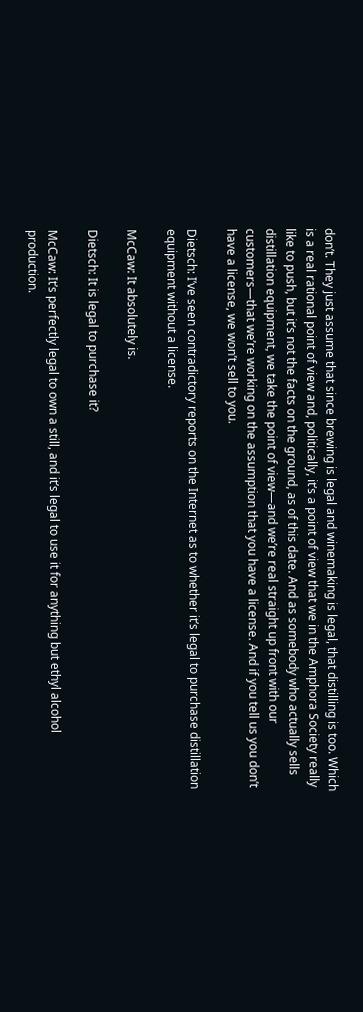don’t. They just assume that since brewing is legal and winemaking is legal, that distilling is too. Which is a real rational point of view and, politically, it’s a point of view that we in the Amphora Society really like to push, but it’s not the facts on the ground, as of this date. And as somebody who actually sells distillation equipment, we take the point of view—and we’re real straight up front with our customers—that we’re working on the assumption that you have a license. And if you tell us you don’t have a license, we won’t sell to you.

Dietsch: I’ve seen contradictory reports on the Internet as to whether it’s legal to purchase distillation equipment without a license.

McCaw: It absolutely is.

Dietsch: It is legal to purchase it?

McCaw: It’s perfectly legal to own a still, and it’s legal to use it for anything but ethyl alcohol production.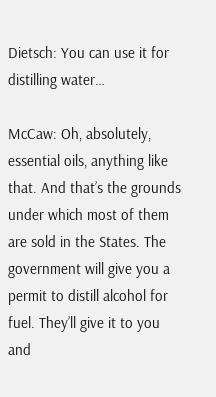Dietsch: You can use it for distilling water…

McCaw: Oh, absolutely, essential oils, anything like that. And that’s the grounds under which most of them are sold in the States. The government will give you a permit to distill alcohol for fuel. They’ll give it to you and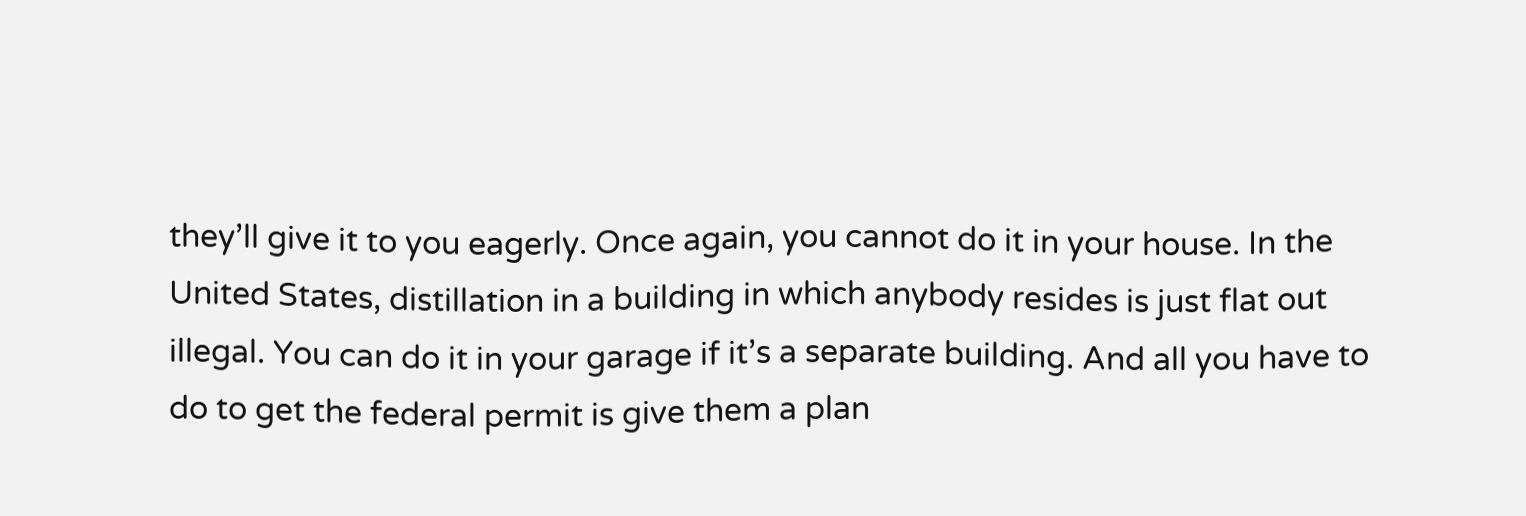they’ll give it to you eagerly. Once again, you cannot do it in your house. In the United States, distillation in a building in which anybody resides is just flat out illegal. You can do it in your garage if it’s a separate building. And all you have to do to get the federal permit is give them a plan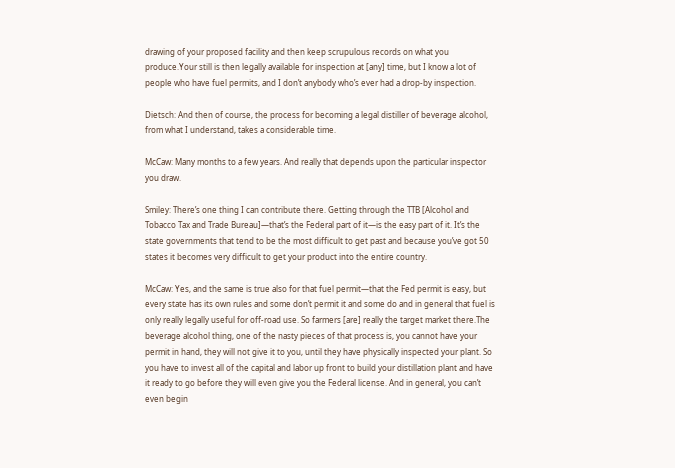drawing of your proposed facility and then keep scrupulous records on what you produce.Your still is then legally available for inspection at [any] time, but I know a lot of people who have fuel permits, and I don’t anybody who’s ever had a drop-by inspection.

Dietsch: And then of course, the process for becoming a legal distiller of beverage alcohol, from what I understand, takes a considerable time.

McCaw: Many months to a few years. And really that depends upon the particular inspector you draw.

Smiley: There’s one thing I can contribute there. Getting through the TTB [Alcohol and Tobacco Tax and Trade Bureau]—that’s the Federal part of it—is the easy part of it. It’s the state governments that tend to be the most difficult to get past and because you’ve got 50 states it becomes very difficult to get your product into the entire country.

McCaw: Yes, and the same is true also for that fuel permit—that the Fed permit is easy, but every state has its own rules and some don’t permit it and some do and in general that fuel is only really legally useful for off-road use. So farmers [are] really the target market there.The beverage alcohol thing, one of the nasty pieces of that process is, you cannot have your permit in hand, they will not give it to you, until they have physically inspected your plant. So you have to invest all of the capital and labor up front to build your distillation plant and have it ready to go before they will even give you the Federal license. And in general, you can’t even begin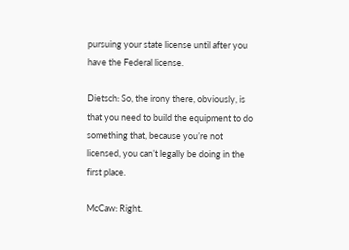pursuing your state license until after you have the Federal license.

Dietsch: So, the irony there, obviously, is that you need to build the equipment to do something that, because you’re not licensed, you can’t legally be doing in the first place.

McCaw: Right.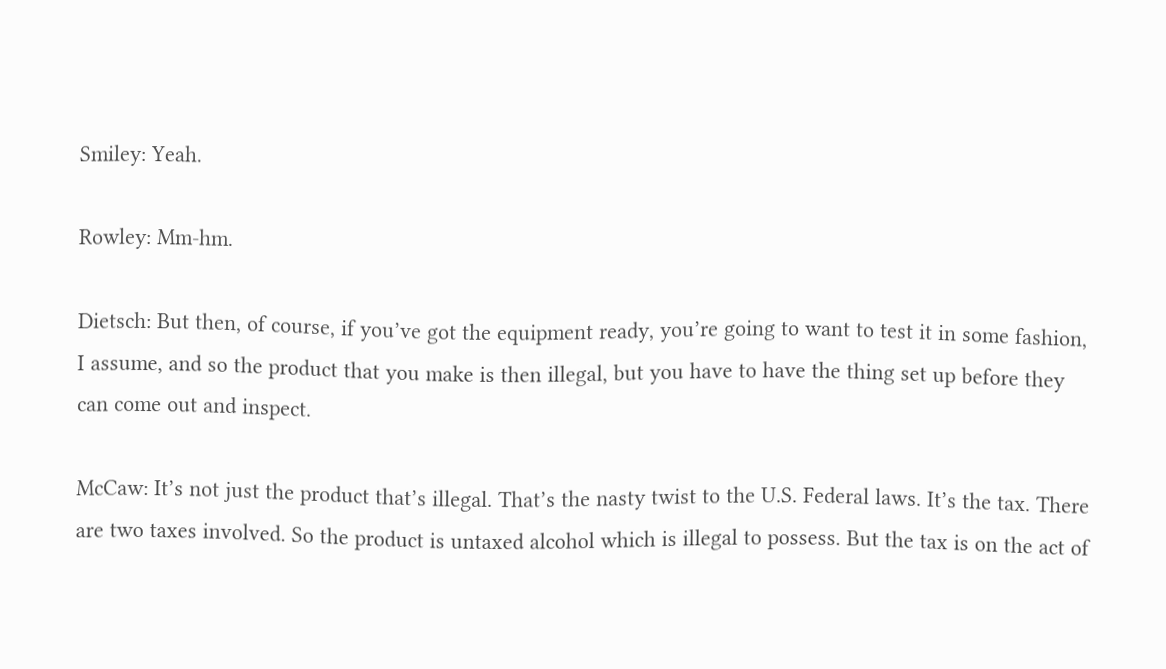Smiley: Yeah.

Rowley: Mm-hm.

Dietsch: But then, of course, if you’ve got the equipment ready, you’re going to want to test it in some fashion, I assume, and so the product that you make is then illegal, but you have to have the thing set up before they can come out and inspect.

McCaw: It’s not just the product that’s illegal. That’s the nasty twist to the U.S. Federal laws. It’s the tax. There are two taxes involved. So the product is untaxed alcohol which is illegal to possess. But the tax is on the act of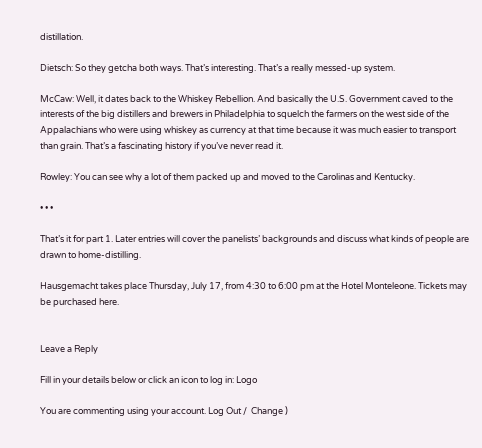distillation.

Dietsch: So they getcha both ways. That’s interesting. That’s a really messed-up system.

McCaw: Well, it dates back to the Whiskey Rebellion. And basically the U.S. Government caved to the interests of the big distillers and brewers in Philadelphia to squelch the farmers on the west side of the Appalachians who were using whiskey as currency at that time because it was much easier to transport than grain. That’s a fascinating history if you’ve never read it.

Rowley: You can see why a lot of them packed up and moved to the Carolinas and Kentucky.

• • •

That’s it for part 1. Later entries will cover the panelists’ backgrounds and discuss what kinds of people are drawn to home-distilling.

Hausgemacht takes place Thursday, July 17, from 4:30 to 6:00 pm at the Hotel Monteleone. Tickets may be purchased here.


Leave a Reply

Fill in your details below or click an icon to log in: Logo

You are commenting using your account. Log Out /  Change )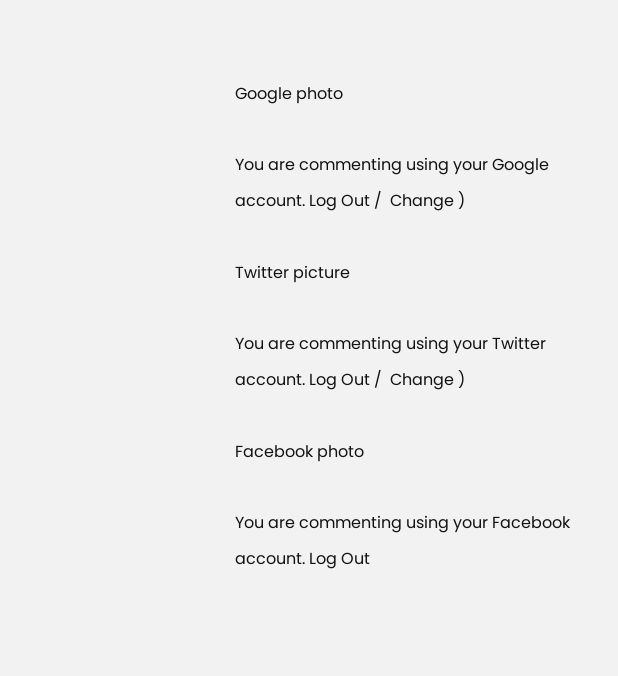Google photo

You are commenting using your Google account. Log Out /  Change )

Twitter picture

You are commenting using your Twitter account. Log Out /  Change )

Facebook photo

You are commenting using your Facebook account. Log Out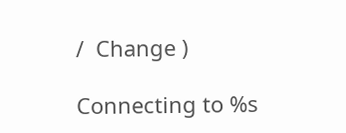/  Change )

Connecting to %s